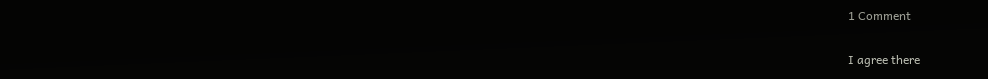1 Comment

I agree there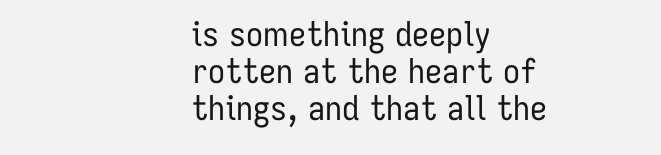is something deeply rotten at the heart of things, and that all the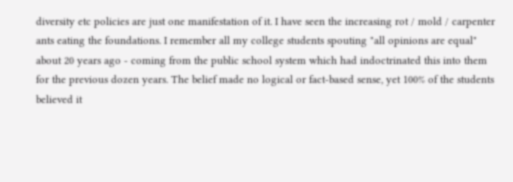diversity etc policies are just one manifestation of it. I have seen the increasing rot / mold / carpenter ants eating the foundations. I remember all my college students spouting "all opinions are equal" about 20 years ago - coming from the public school system which had indoctrinated this into them for the previous dozen years. The belief made no logical or fact-based sense, yet 100% of the students believed it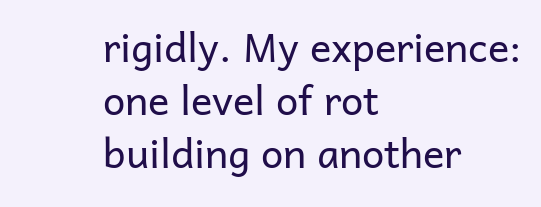rigidly. My experience: one level of rot building on another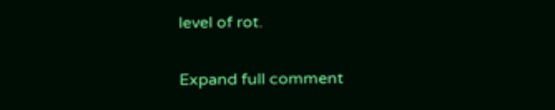level of rot.

Expand full comment